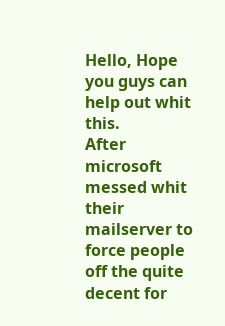Hello, Hope you guys can help out whit this.
After microsoft messed whit their mailserver to force people off the quite decent for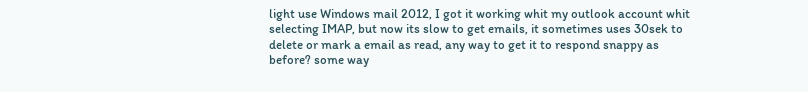light use Windows mail 2012, I got it working whit my outlook account whit selecting IMAP, but now its slow to get emails, it sometimes uses 30sek to delete or mark a email as read, any way to get it to respond snappy as before? some way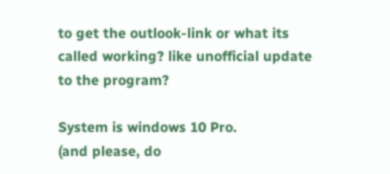to get the outlook-link or what its called working? like unofficial update to the program?

System is windows 10 Pro.
(and please, do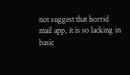not suggest that horrid mail app, it is so lacking in basic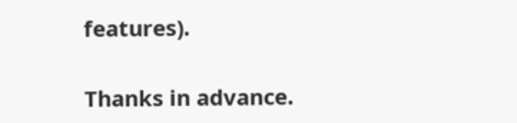features).

Thanks in advance.